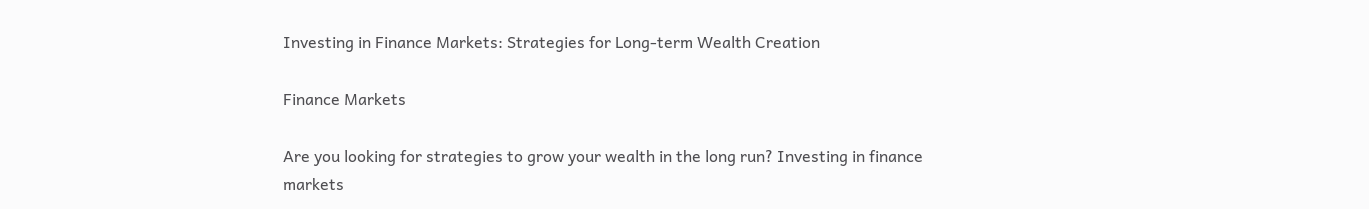Investing in Finance Markets: Strategies for Long-term Wealth Creation

Finance Markets

Are you looking for strategies to grow your wealth in the long run? Investing in finance markets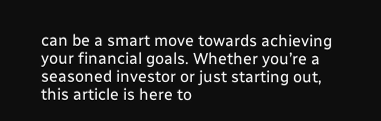can be a smart move towards achieving your financial goals. Whether you’re a seasoned investor or just starting out, this article is here to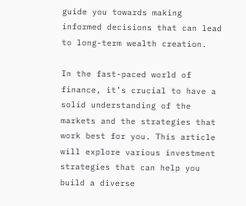guide you towards making informed decisions that can lead to long-term wealth creation.

In the fast-paced world of finance, it’s crucial to have a solid understanding of the markets and the strategies that work best for you. This article will explore various investment strategies that can help you build a diverse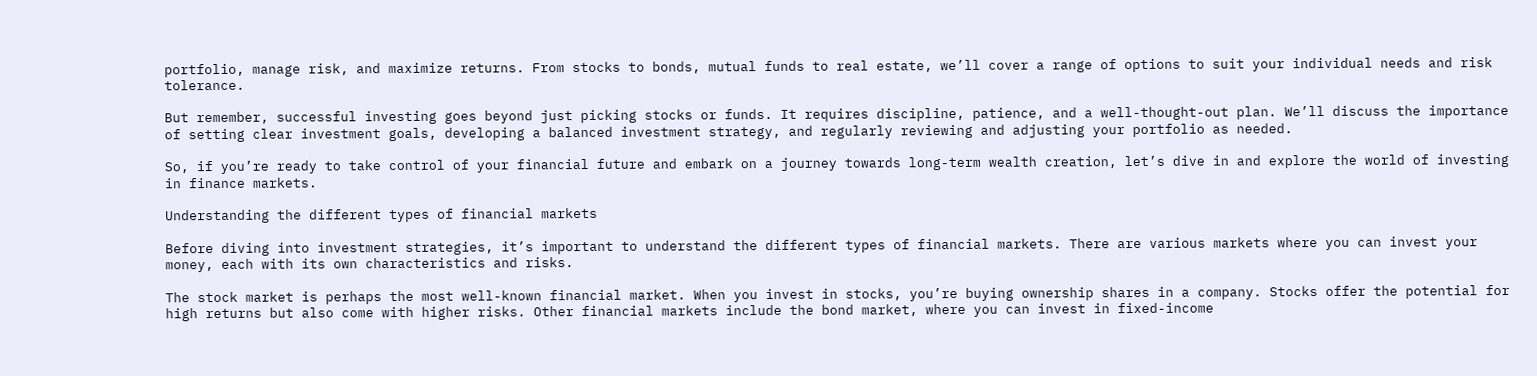portfolio, manage risk, and maximize returns. From stocks to bonds, mutual funds to real estate, we’ll cover a range of options to suit your individual needs and risk tolerance.

But remember, successful investing goes beyond just picking stocks or funds. It requires discipline, patience, and a well-thought-out plan. We’ll discuss the importance of setting clear investment goals, developing a balanced investment strategy, and regularly reviewing and adjusting your portfolio as needed.

So, if you’re ready to take control of your financial future and embark on a journey towards long-term wealth creation, let’s dive in and explore the world of investing in finance markets.

Understanding the different types of financial markets

Before diving into investment strategies, it’s important to understand the different types of financial markets. There are various markets where you can invest your money, each with its own characteristics and risks.

The stock market is perhaps the most well-known financial market. When you invest in stocks, you’re buying ownership shares in a company. Stocks offer the potential for high returns but also come with higher risks. Other financial markets include the bond market, where you can invest in fixed-income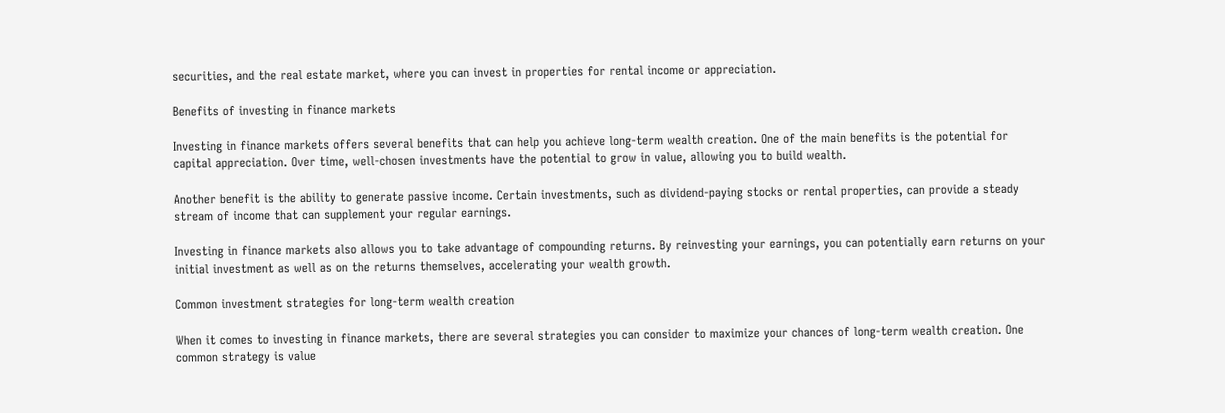securities, and the real estate market, where you can invest in properties for rental income or appreciation.

Benefits of investing in finance markets

Investing in finance markets offers several benefits that can help you achieve long-term wealth creation. One of the main benefits is the potential for capital appreciation. Over time, well-chosen investments have the potential to grow in value, allowing you to build wealth.

Another benefit is the ability to generate passive income. Certain investments, such as dividend-paying stocks or rental properties, can provide a steady stream of income that can supplement your regular earnings.

Investing in finance markets also allows you to take advantage of compounding returns. By reinvesting your earnings, you can potentially earn returns on your initial investment as well as on the returns themselves, accelerating your wealth growth.

Common investment strategies for long-term wealth creation

When it comes to investing in finance markets, there are several strategies you can consider to maximize your chances of long-term wealth creation. One common strategy is value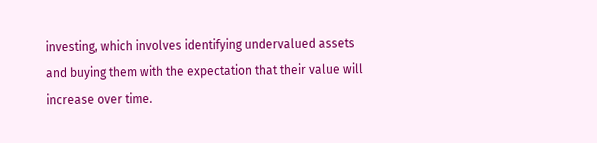investing, which involves identifying undervalued assets and buying them with the expectation that their value will increase over time.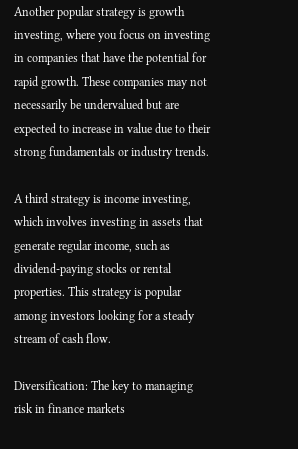Another popular strategy is growth investing, where you focus on investing in companies that have the potential for rapid growth. These companies may not necessarily be undervalued but are expected to increase in value due to their strong fundamentals or industry trends.

A third strategy is income investing, which involves investing in assets that generate regular income, such as dividend-paying stocks or rental properties. This strategy is popular among investors looking for a steady stream of cash flow.

Diversification: The key to managing risk in finance markets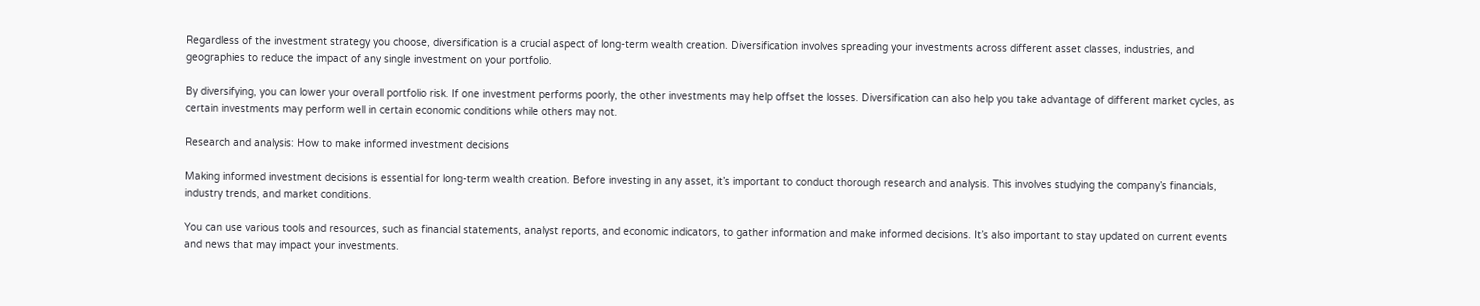Regardless of the investment strategy you choose, diversification is a crucial aspect of long-term wealth creation. Diversification involves spreading your investments across different asset classes, industries, and geographies to reduce the impact of any single investment on your portfolio.

By diversifying, you can lower your overall portfolio risk. If one investment performs poorly, the other investments may help offset the losses. Diversification can also help you take advantage of different market cycles, as certain investments may perform well in certain economic conditions while others may not.

Research and analysis: How to make informed investment decisions

Making informed investment decisions is essential for long-term wealth creation. Before investing in any asset, it’s important to conduct thorough research and analysis. This involves studying the company’s financials, industry trends, and market conditions.

You can use various tools and resources, such as financial statements, analyst reports, and economic indicators, to gather information and make informed decisions. It’s also important to stay updated on current events and news that may impact your investments.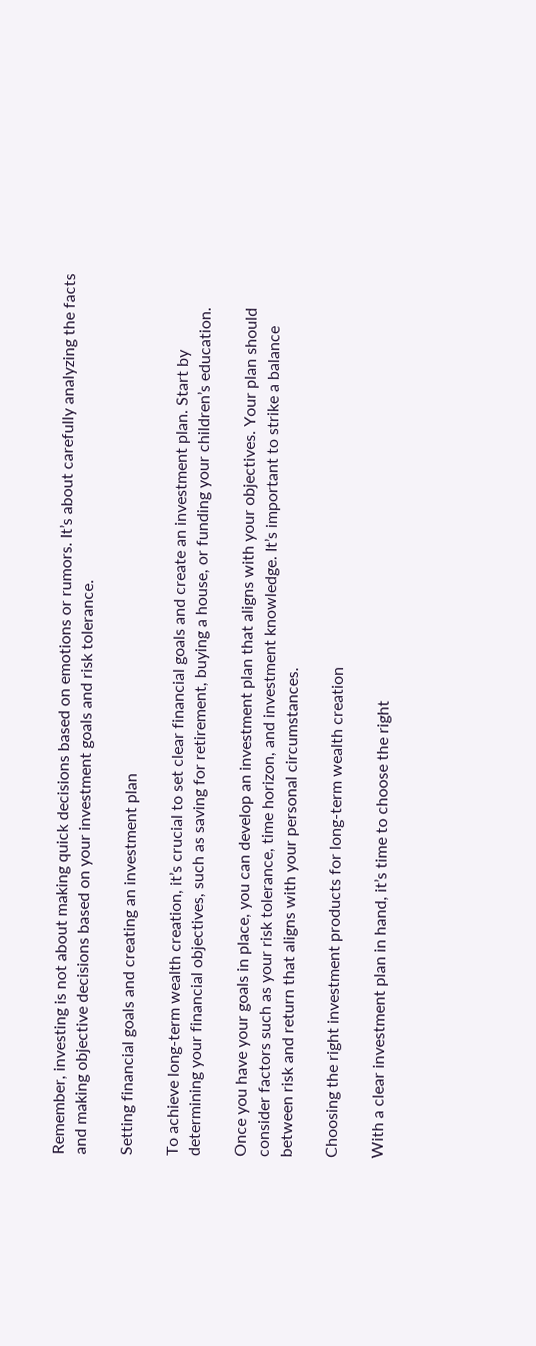Remember, investing is not about making quick decisions based on emotions or rumors. It’s about carefully analyzing the facts and making objective decisions based on your investment goals and risk tolerance.

Setting financial goals and creating an investment plan

To achieve long-term wealth creation, it’s crucial to set clear financial goals and create an investment plan. Start by determining your financial objectives, such as saving for retirement, buying a house, or funding your children’s education.

Once you have your goals in place, you can develop an investment plan that aligns with your objectives. Your plan should consider factors such as your risk tolerance, time horizon, and investment knowledge. It’s important to strike a balance between risk and return that aligns with your personal circumstances.

Choosing the right investment products for long-term wealth creation

With a clear investment plan in hand, it’s time to choose the right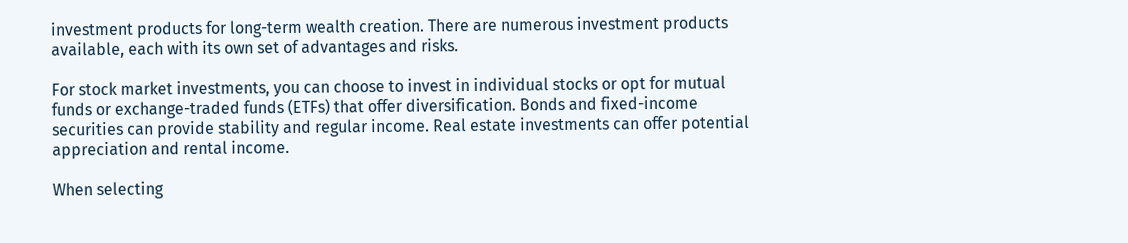investment products for long-term wealth creation. There are numerous investment products available, each with its own set of advantages and risks.

For stock market investments, you can choose to invest in individual stocks or opt for mutual funds or exchange-traded funds (ETFs) that offer diversification. Bonds and fixed-income securities can provide stability and regular income. Real estate investments can offer potential appreciation and rental income.

When selecting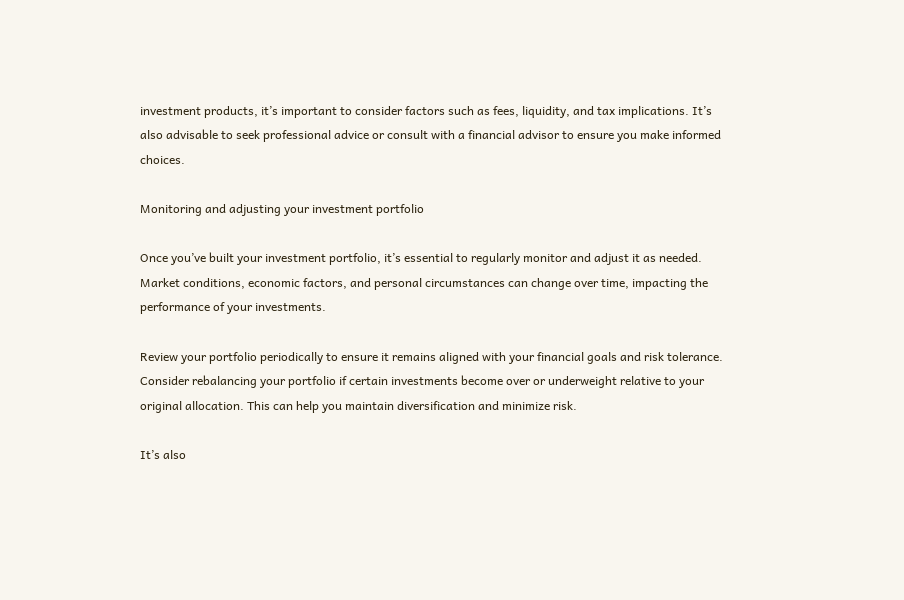investment products, it’s important to consider factors such as fees, liquidity, and tax implications. It’s also advisable to seek professional advice or consult with a financial advisor to ensure you make informed choices.

Monitoring and adjusting your investment portfolio

Once you’ve built your investment portfolio, it’s essential to regularly monitor and adjust it as needed. Market conditions, economic factors, and personal circumstances can change over time, impacting the performance of your investments.

Review your portfolio periodically to ensure it remains aligned with your financial goals and risk tolerance. Consider rebalancing your portfolio if certain investments become over or underweight relative to your original allocation. This can help you maintain diversification and minimize risk.

It’s also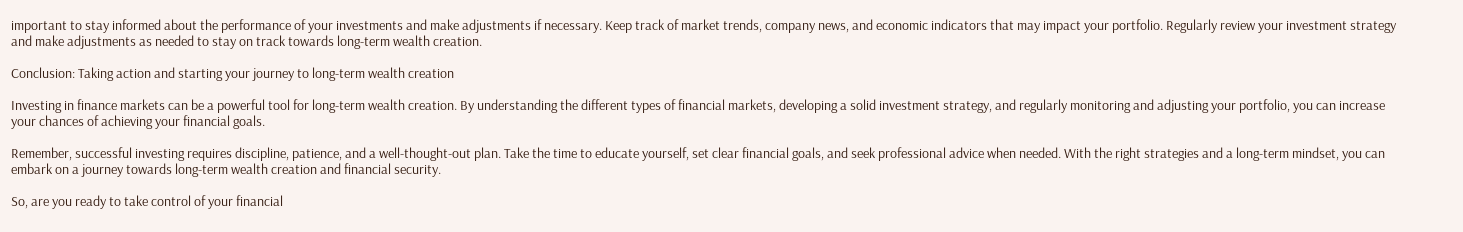important to stay informed about the performance of your investments and make adjustments if necessary. Keep track of market trends, company news, and economic indicators that may impact your portfolio. Regularly review your investment strategy and make adjustments as needed to stay on track towards long-term wealth creation.

Conclusion: Taking action and starting your journey to long-term wealth creation

Investing in finance markets can be a powerful tool for long-term wealth creation. By understanding the different types of financial markets, developing a solid investment strategy, and regularly monitoring and adjusting your portfolio, you can increase your chances of achieving your financial goals.

Remember, successful investing requires discipline, patience, and a well-thought-out plan. Take the time to educate yourself, set clear financial goals, and seek professional advice when needed. With the right strategies and a long-term mindset, you can embark on a journey towards long-term wealth creation and financial security.

So, are you ready to take control of your financial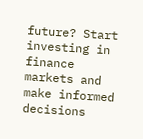future? Start investing in finance markets and make informed decisions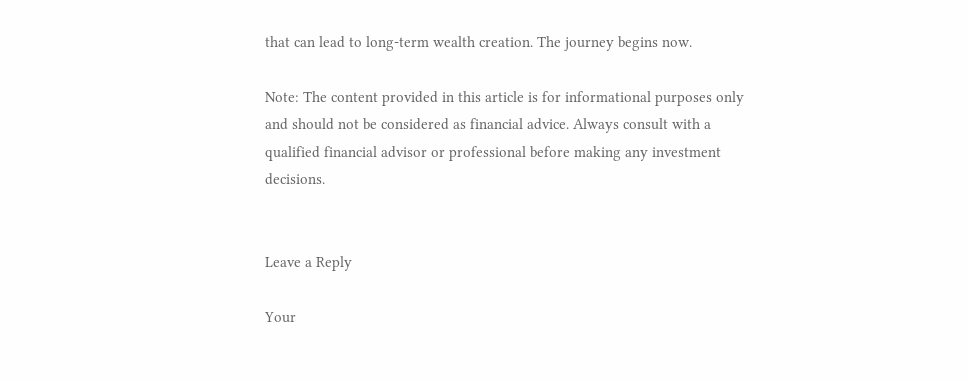that can lead to long-term wealth creation. The journey begins now.

Note: The content provided in this article is for informational purposes only and should not be considered as financial advice. Always consult with a qualified financial advisor or professional before making any investment decisions.


Leave a Reply

Your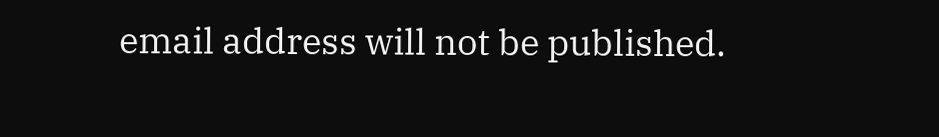email address will not be published.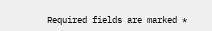Required fields are marked *